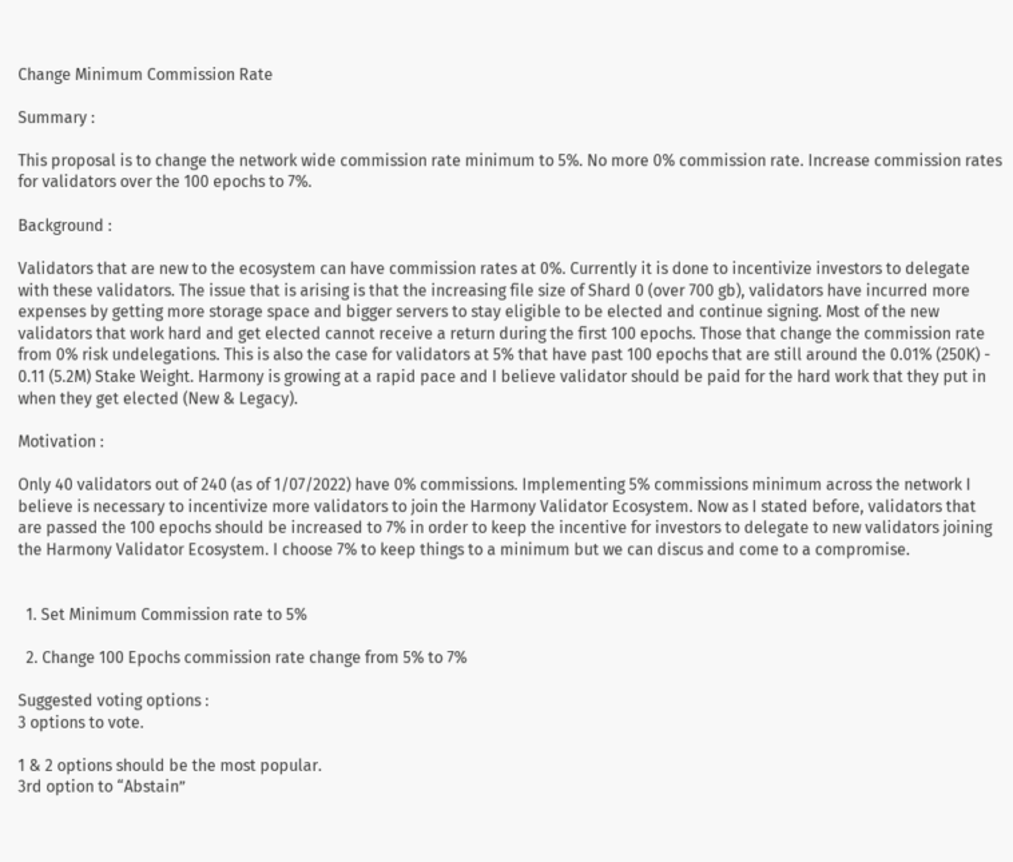Change Minimum Commission Rate

Summary :

This proposal is to change the network wide commission rate minimum to 5%. No more 0% commission rate. Increase commission rates for validators over the 100 epochs to 7%.

Background :

Validators that are new to the ecosystem can have commission rates at 0%. Currently it is done to incentivize investors to delegate with these validators. The issue that is arising is that the increasing file size of Shard 0 (over 700 gb), validators have incurred more expenses by getting more storage space and bigger servers to stay eligible to be elected and continue signing. Most of the new validators that work hard and get elected cannot receive a return during the first 100 epochs. Those that change the commission rate from 0% risk undelegations. This is also the case for validators at 5% that have past 100 epochs that are still around the 0.01% (250K) - 0.11 (5.2M) Stake Weight. Harmony is growing at a rapid pace and I believe validator should be paid for the hard work that they put in when they get elected (New & Legacy).

Motivation :

Only 40 validators out of 240 (as of 1/07/2022) have 0% commissions. Implementing 5% commissions minimum across the network I believe is necessary to incentivize more validators to join the Harmony Validator Ecosystem. Now as I stated before, validators that are passed the 100 epochs should be increased to 7% in order to keep the incentive for investors to delegate to new validators joining the Harmony Validator Ecosystem. I choose 7% to keep things to a minimum but we can discus and come to a compromise.


  1. Set Minimum Commission rate to 5%

  2. Change 100 Epochs commission rate change from 5% to 7%

Suggested voting options :
3 options to vote.

1 & 2 options should be the most popular.
3rd option to “Abstain”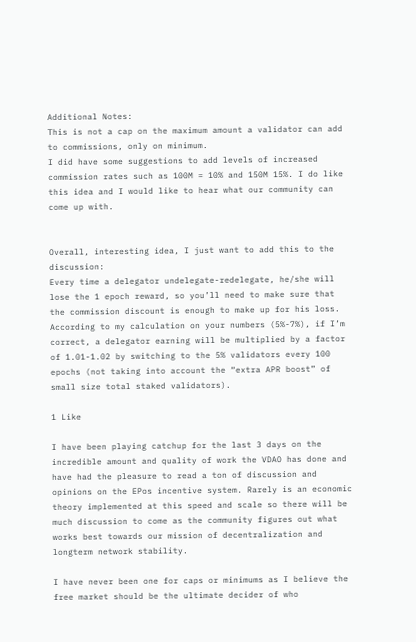Additional Notes:
This is not a cap on the maximum amount a validator can add to commissions, only on minimum.
I did have some suggestions to add levels of increased commission rates such as 100M = 10% and 150M 15%. I do like this idea and I would like to hear what our community can come up with.


Overall, interesting idea, I just want to add this to the discussion:
Every time a delegator undelegate-redelegate, he/she will lose the 1 epoch reward, so you’ll need to make sure that the commission discount is enough to make up for his loss.
According to my calculation on your numbers (5%-7%), if I’m correct, a delegator earning will be multiplied by a factor of 1.01-1.02 by switching to the 5% validators every 100 epochs (not taking into account the “extra APR boost” of small size total staked validators).

1 Like

I have been playing catchup for the last 3 days on the incredible amount and quality of work the VDAO has done and have had the pleasure to read a ton of discussion and opinions on the EPos incentive system. Rarely is an economic theory implemented at this speed and scale so there will be much discussion to come as the community figures out what works best towards our mission of decentralization and longterm network stability.

I have never been one for caps or minimums as I believe the free market should be the ultimate decider of who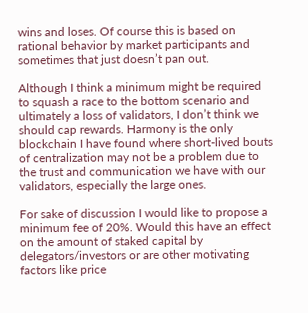wins and loses. Of course this is based on rational behavior by market participants and sometimes that just doesn’t pan out.

Although I think a minimum might be required to squash a race to the bottom scenario and ultimately a loss of validators, I don’t think we should cap rewards. Harmony is the only blockchain I have found where short-lived bouts of centralization may not be a problem due to the trust and communication we have with our validators, especially the large ones.

For sake of discussion I would like to propose a minimum fee of 20%. Would this have an effect on the amount of staked capital by delegators/investors or are other motivating factors like price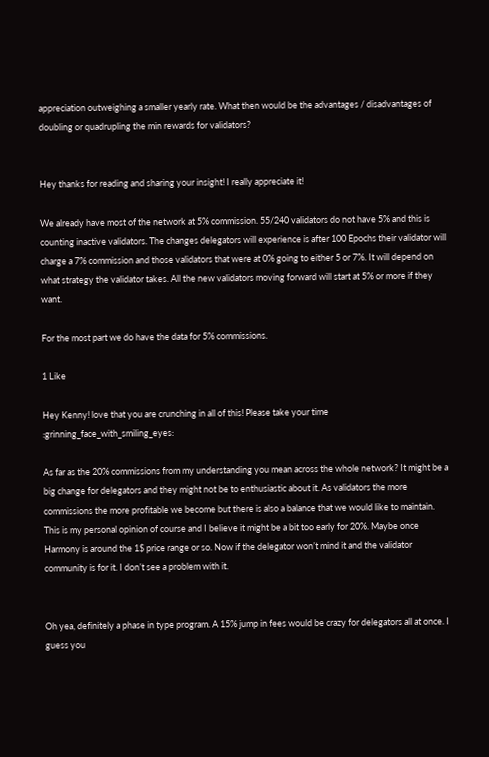appreciation outweighing a smaller yearly rate. What then would be the advantages / disadvantages of doubling or quadrupling the min rewards for validators?


Hey thanks for reading and sharing your insight! I really appreciate it!

We already have most of the network at 5% commission. 55/240 validators do not have 5% and this is counting inactive validators. The changes delegators will experience is after 100 Epochs their validator will charge a 7% commission and those validators that were at 0% going to either 5 or 7%. It will depend on what strategy the validator takes. All the new validators moving forward will start at 5% or more if they want.

For the most part we do have the data for 5% commissions.

1 Like

Hey Kenny! love that you are crunching in all of this! Please take your time :grinning_face_with_smiling_eyes:

As far as the 20% commissions from my understanding you mean across the whole network? It might be a big change for delegators and they might not be to enthusiastic about it. As validators the more commissions the more profitable we become but there is also a balance that we would like to maintain. This is my personal opinion of course and I believe it might be a bit too early for 20%. Maybe once Harmony is around the 1$ price range or so. Now if the delegator won’t mind it and the validator community is for it. I don’t see a problem with it.


Oh yea, definitely a phase in type program. A 15% jump in fees would be crazy for delegators all at once. I guess you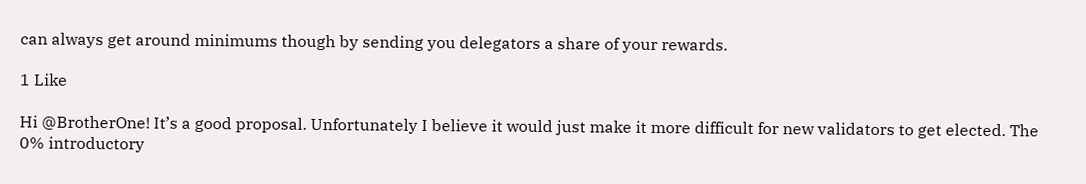can always get around minimums though by sending you delegators a share of your rewards.

1 Like

Hi @BrotherOne! It’s a good proposal. Unfortunately I believe it would just make it more difficult for new validators to get elected. The 0% introductory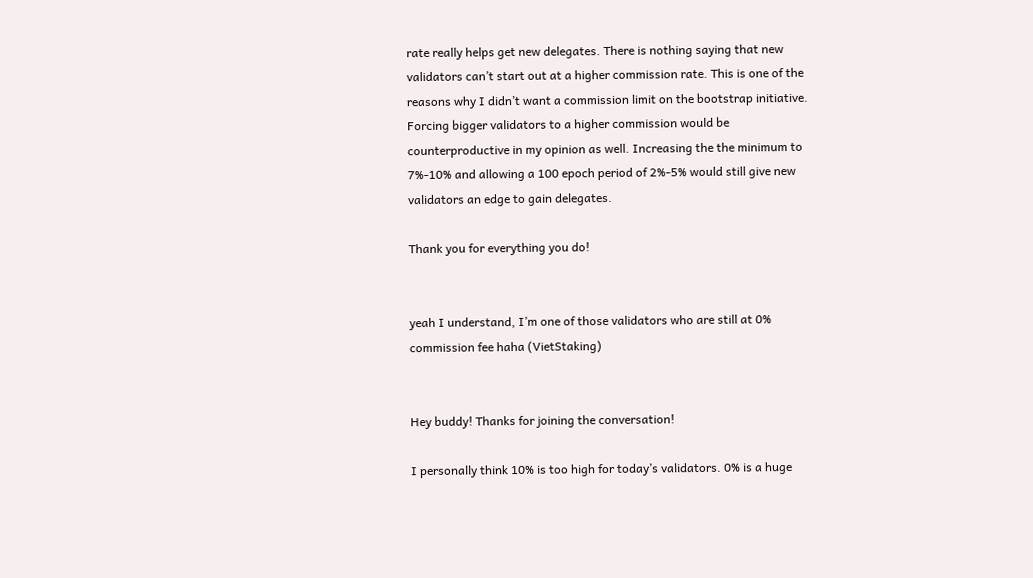rate really helps get new delegates. There is nothing saying that new validators can’t start out at a higher commission rate. This is one of the reasons why I didn’t want a commission limit on the bootstrap initiative. Forcing bigger validators to a higher commission would be counterproductive in my opinion as well. Increasing the the minimum to 7%-10% and allowing a 100 epoch period of 2%-5% would still give new validators an edge to gain delegates.

Thank you for everything you do!


yeah I understand, I’m one of those validators who are still at 0% commission fee haha (VietStaking)


Hey buddy! Thanks for joining the conversation!

I personally think 10% is too high for today’s validators. 0% is a huge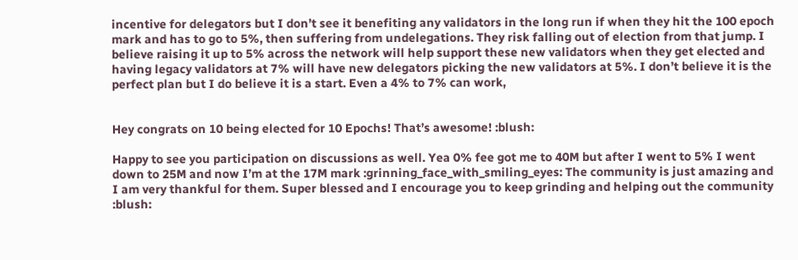incentive for delegators but I don’t see it benefiting any validators in the long run if when they hit the 100 epoch mark and has to go to 5%, then suffering from undelegations. They risk falling out of election from that jump. I believe raising it up to 5% across the network will help support these new validators when they get elected and having legacy validators at 7% will have new delegators picking the new validators at 5%. I don’t believe it is the perfect plan but I do believe it is a start. Even a 4% to 7% can work,


Hey congrats on 10 being elected for 10 Epochs! That’s awesome! :blush:

Happy to see you participation on discussions as well. Yea 0% fee got me to 40M but after I went to 5% I went down to 25M and now I’m at the 17M mark :grinning_face_with_smiling_eyes: The community is just amazing and I am very thankful for them. Super blessed and I encourage you to keep grinding and helping out the community :blush: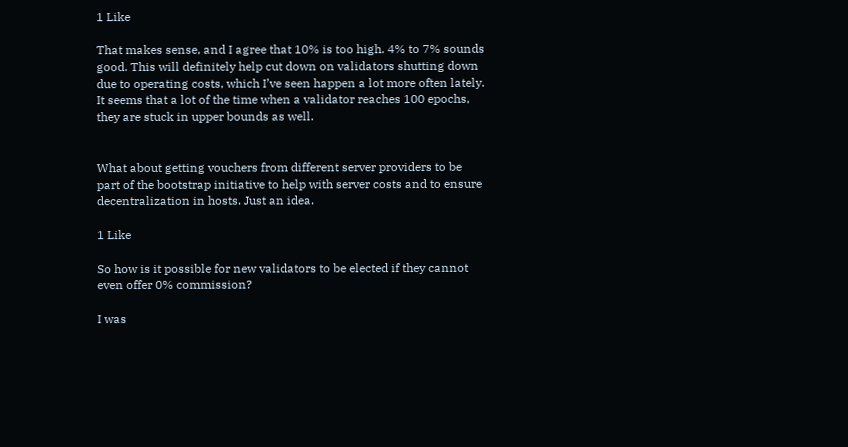1 Like

That makes sense, and I agree that 10% is too high. 4% to 7% sounds good. This will definitely help cut down on validators shutting down due to operating costs, which I’ve seen happen a lot more often lately. It seems that a lot of the time when a validator reaches 100 epochs, they are stuck in upper bounds as well.


What about getting vouchers from different server providers to be part of the bootstrap initiative to help with server costs and to ensure decentralization in hosts. Just an idea.

1 Like

So how is it possible for new validators to be elected if they cannot even offer 0% commission?

I was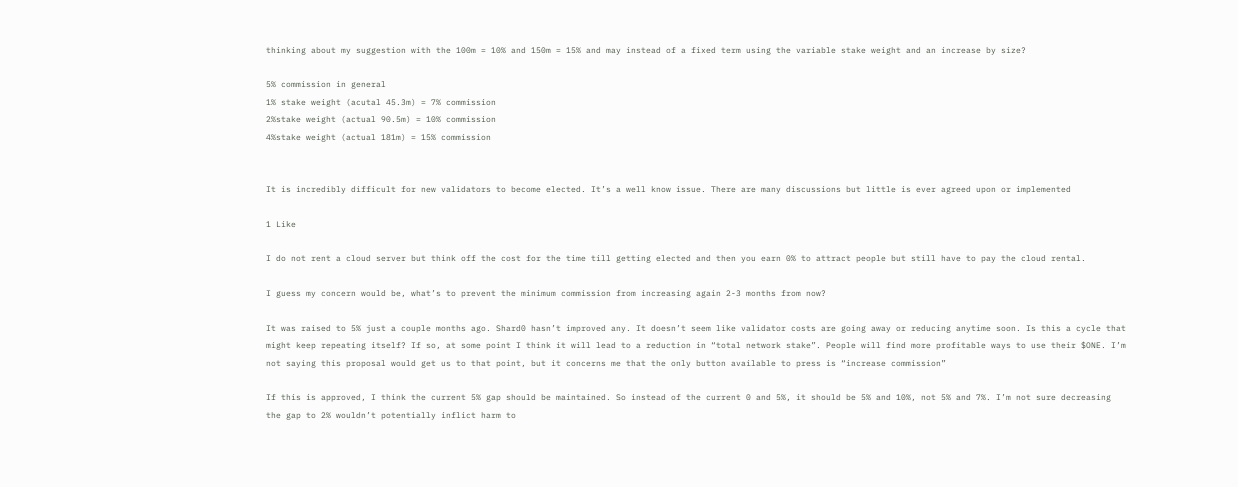thinking about my suggestion with the 100m = 10% and 150m = 15% and may instead of a fixed term using the variable stake weight and an increase by size?

5% commission in general
1% stake weight (acutal 45.3m) = 7% commission
2%stake weight (actual 90.5m) = 10% commission
4%stake weight (actual 181m) = 15% commission


It is incredibly difficult for new validators to become elected. It’s a well know issue. There are many discussions but little is ever agreed upon or implemented

1 Like

I do not rent a cloud server but think off the cost for the time till getting elected and then you earn 0% to attract people but still have to pay the cloud rental.

I guess my concern would be, what’s to prevent the minimum commission from increasing again 2-3 months from now?

It was raised to 5% just a couple months ago. Shard0 hasn’t improved any. It doesn’t seem like validator costs are going away or reducing anytime soon. Is this a cycle that might keep repeating itself? If so, at some point I think it will lead to a reduction in “total network stake”. People will find more profitable ways to use their $ONE. I’m not saying this proposal would get us to that point, but it concerns me that the only button available to press is “increase commission”

If this is approved, I think the current 5% gap should be maintained. So instead of the current 0 and 5%, it should be 5% and 10%, not 5% and 7%. I’m not sure decreasing the gap to 2% wouldn’t potentially inflict harm to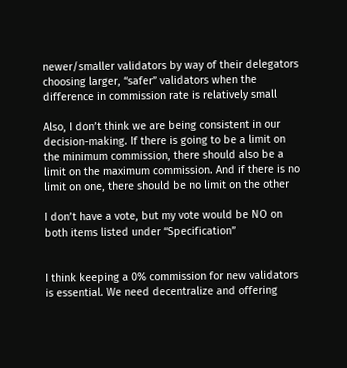newer/smaller validators by way of their delegators choosing larger, “safer” validators when the difference in commission rate is relatively small

Also, I don’t think we are being consistent in our decision-making. If there is going to be a limit on the minimum commission, there should also be a limit on the maximum commission. And if there is no limit on one, there should be no limit on the other

I don’t have a vote, but my vote would be NO on both items listed under “Specification”


I think keeping a 0% commission for new validators is essential. We need decentralize and offering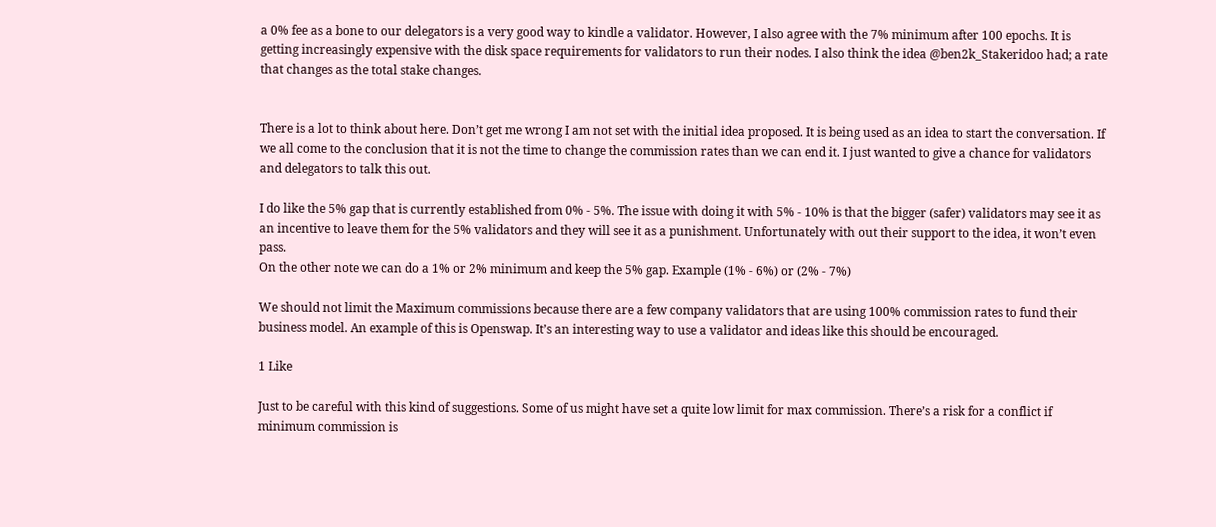a 0% fee as a bone to our delegators is a very good way to kindle a validator. However, I also agree with the 7% minimum after 100 epochs. It is getting increasingly expensive with the disk space requirements for validators to run their nodes. I also think the idea @ben2k_Stakeridoo had; a rate that changes as the total stake changes.


There is a lot to think about here. Don’t get me wrong I am not set with the initial idea proposed. It is being used as an idea to start the conversation. If we all come to the conclusion that it is not the time to change the commission rates than we can end it. I just wanted to give a chance for validators and delegators to talk this out.

I do like the 5% gap that is currently established from 0% - 5%. The issue with doing it with 5% - 10% is that the bigger (safer) validators may see it as an incentive to leave them for the 5% validators and they will see it as a punishment. Unfortunately with out their support to the idea, it won’t even pass.
On the other note we can do a 1% or 2% minimum and keep the 5% gap. Example (1% - 6%) or (2% - 7%)

We should not limit the Maximum commissions because there are a few company validators that are using 100% commission rates to fund their business model. An example of this is Openswap. It’s an interesting way to use a validator and ideas like this should be encouraged.

1 Like

Just to be careful with this kind of suggestions. Some of us might have set a quite low limit for max commission. There’s a risk for a conflict if minimum commission is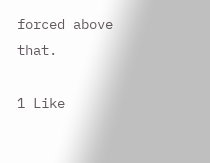forced above that.

1 Like